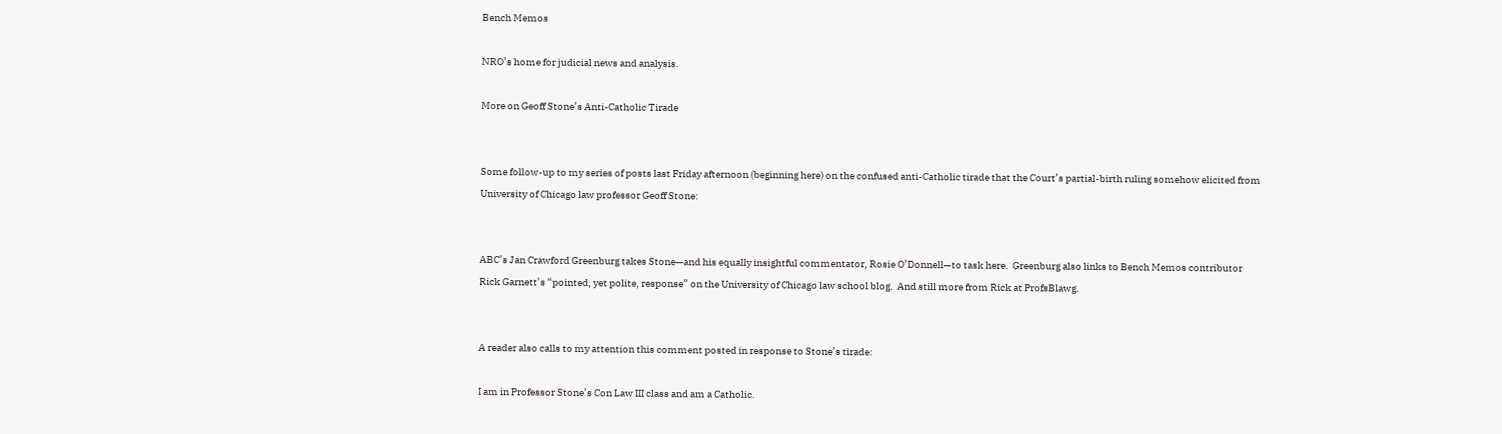Bench Memos

NRO’s home for judicial news and analysis.

More on Geoff Stone’s Anti-Catholic Tirade


Some follow-up to my series of posts last Friday afternoon (beginning here) on the confused anti-Catholic tirade that the Court’s partial-birth ruling somehow elicited from University of Chicago law professor Geoff Stone:


ABC’s Jan Crawford Greenburg takes Stone—and his equally insightful commentator, Rosie O’Donnell—to task here.  Greenburg also links to Bench Memos contributor Rick Garnett’s “pointed, yet polite, response” on the University of Chicago law school blog.  And still more from Rick at ProfsBlawg.


A reader also calls to my attention this comment posted in response to Stone’s tirade:

I am in Professor Stone’s Con Law III class and am a Catholic.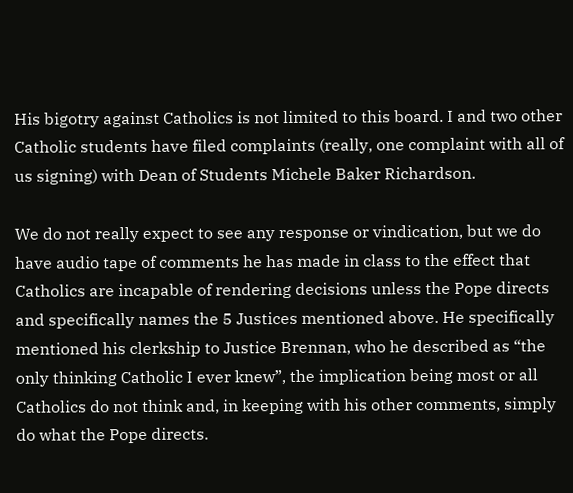His bigotry against Catholics is not limited to this board. I and two other Catholic students have filed complaints (really, one complaint with all of us signing) with Dean of Students Michele Baker Richardson.

We do not really expect to see any response or vindication, but we do have audio tape of comments he has made in class to the effect that Catholics are incapable of rendering decisions unless the Pope directs and specifically names the 5 Justices mentioned above. He specifically mentioned his clerkship to Justice Brennan, who he described as “the only thinking Catholic I ever knew”, the implication being most or all Catholics do not think and, in keeping with his other comments, simply do what the Pope directs.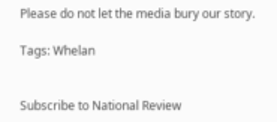Please do not let the media bury our story.

Tags: Whelan


Subscribe to National Review